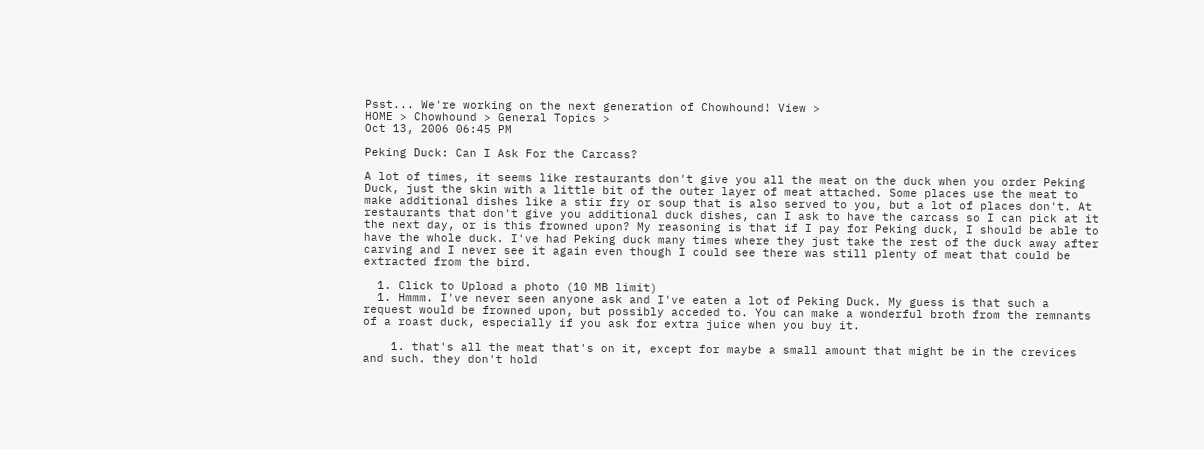Psst... We're working on the next generation of Chowhound! View >
HOME > Chowhound > General Topics >
Oct 13, 2006 06:45 PM

Peking Duck: Can I Ask For the Carcass?

A lot of times, it seems like restaurants don't give you all the meat on the duck when you order Peking Duck, just the skin with a little bit of the outer layer of meat attached. Some places use the meat to make additional dishes like a stir fry or soup that is also served to you, but a lot of places don't. At restaurants that don't give you additional duck dishes, can I ask to have the carcass so I can pick at it the next day, or is this frowned upon? My reasoning is that if I pay for Peking duck, I should be able to have the whole duck. I've had Peking duck many times where they just take the rest of the duck away after carving and I never see it again even though I could see there was still plenty of meat that could be extracted from the bird.

  1. Click to Upload a photo (10 MB limit)
  1. Hmmm. I've never seen anyone ask and I've eaten a lot of Peking Duck. My guess is that such a request would be frowned upon, but possibly acceded to. You can make a wonderful broth from the remnants of a roast duck, especially if you ask for extra juice when you buy it.

    1. that's all the meat that's on it, except for maybe a small amount that might be in the crevices and such. they don't hold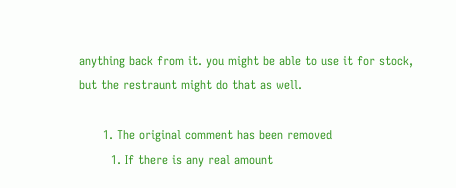anything back from it. you might be able to use it for stock, but the restraunt might do that as well.

      1. The original comment has been removed
        1. If there is any real amount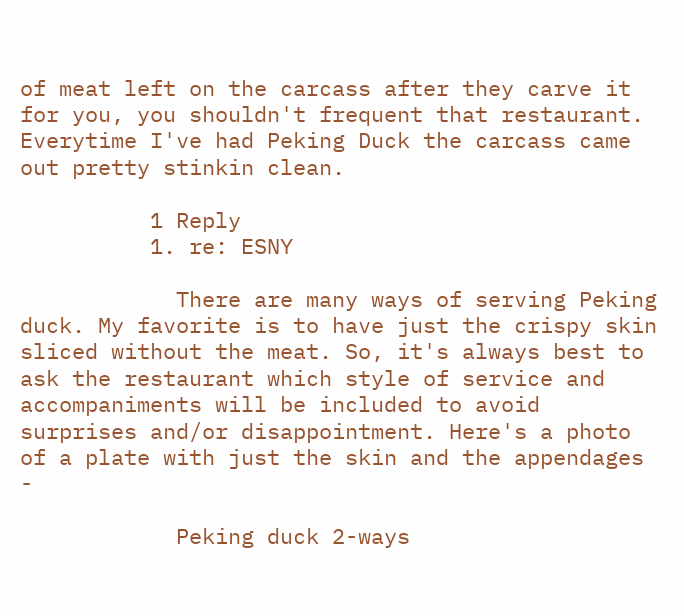of meat left on the carcass after they carve it for you, you shouldn't frequent that restaurant. Everytime I've had Peking Duck the carcass came out pretty stinkin clean.

          1 Reply
          1. re: ESNY

            There are many ways of serving Peking duck. My favorite is to have just the crispy skin sliced without the meat. So, it's always best to ask the restaurant which style of service and accompaniments will be included to avoid surprises and/or disappointment. Here's a photo of a plate with just the skin and the appendages -

            Peking duck 2-ways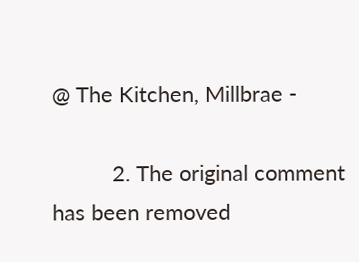@ The Kitchen, Millbrae -

          2. The original comment has been removed